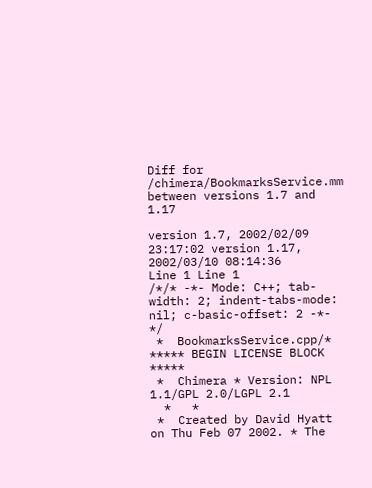Diff for /chimera/BookmarksService.mm between versions 1.7 and 1.17

version 1.7, 2002/02/09 23:17:02 version 1.17, 2002/03/10 08:14:36
Line 1 Line 1
/*/* -*- Mode: C++; tab-width: 2; indent-tabs-mode: nil; c-basic-offset: 2 -*- */
 *  BookmarksService.cpp/* ***** BEGIN LICENSE BLOCK *****
 *  Chimera * Version: NPL 1.1/GPL 2.0/LGPL 2.1
  *   *
 *  Created by David Hyatt on Thu Feb 07 2002. * The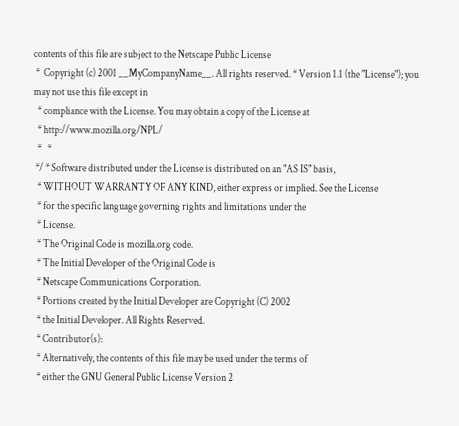contents of this file are subject to the Netscape Public License
 *  Copyright (c) 2001 __MyCompanyName__. All rights reserved. * Version 1.1 (the "License"); you may not use this file except in
  * compliance with the License. You may obtain a copy of the License at
  * http://www.mozilla.org/NPL/
  *   *
 */ * Software distributed under the License is distributed on an "AS IS" basis,
  * WITHOUT WARRANTY OF ANY KIND, either express or implied. See the License
  * for the specific language governing rights and limitations under the
  * License.
  * The Original Code is mozilla.org code.
  * The Initial Developer of the Original Code is
  * Netscape Communications Corporation.
  * Portions created by the Initial Developer are Copyright (C) 2002
  * the Initial Developer. All Rights Reserved.
  * Contributor(s):
  * Alternatively, the contents of this file may be used under the terms of
  * either the GNU General Public License Version 2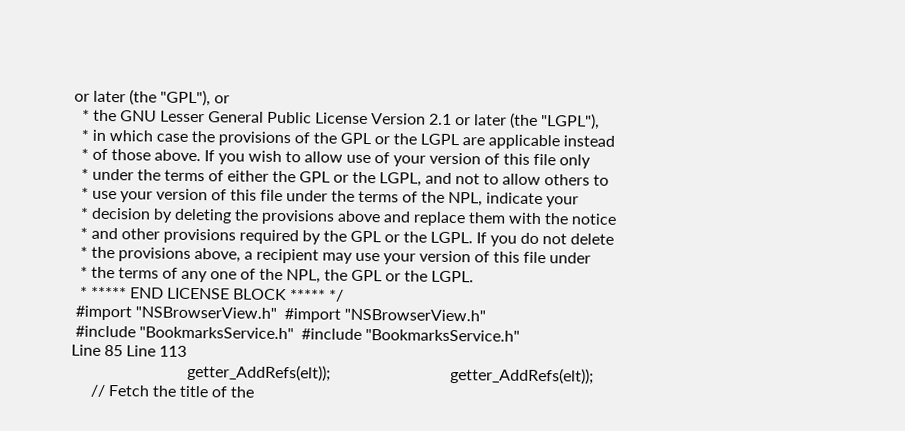or later (the "GPL"), or
  * the GNU Lesser General Public License Version 2.1 or later (the "LGPL"),
  * in which case the provisions of the GPL or the LGPL are applicable instead
  * of those above. If you wish to allow use of your version of this file only
  * under the terms of either the GPL or the LGPL, and not to allow others to
  * use your version of this file under the terms of the NPL, indicate your
  * decision by deleting the provisions above and replace them with the notice
  * and other provisions required by the GPL or the LGPL. If you do not delete
  * the provisions above, a recipient may use your version of this file under
  * the terms of any one of the NPL, the GPL or the LGPL.
  * ***** END LICENSE BLOCK ***** */
 #import "NSBrowserView.h"  #import "NSBrowserView.h"
 #include "BookmarksService.h"  #include "BookmarksService.h"
Line 85 Line 113
                             getter_AddRefs(elt));                              getter_AddRefs(elt));
     // Fetch the title of the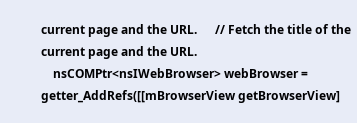current page and the URL.      // Fetch the title of the current page and the URL.
    nsCOMPtr<nsIWebBrowser> webBrowser = getter_AddRefs([[mBrowserView getBrowserView]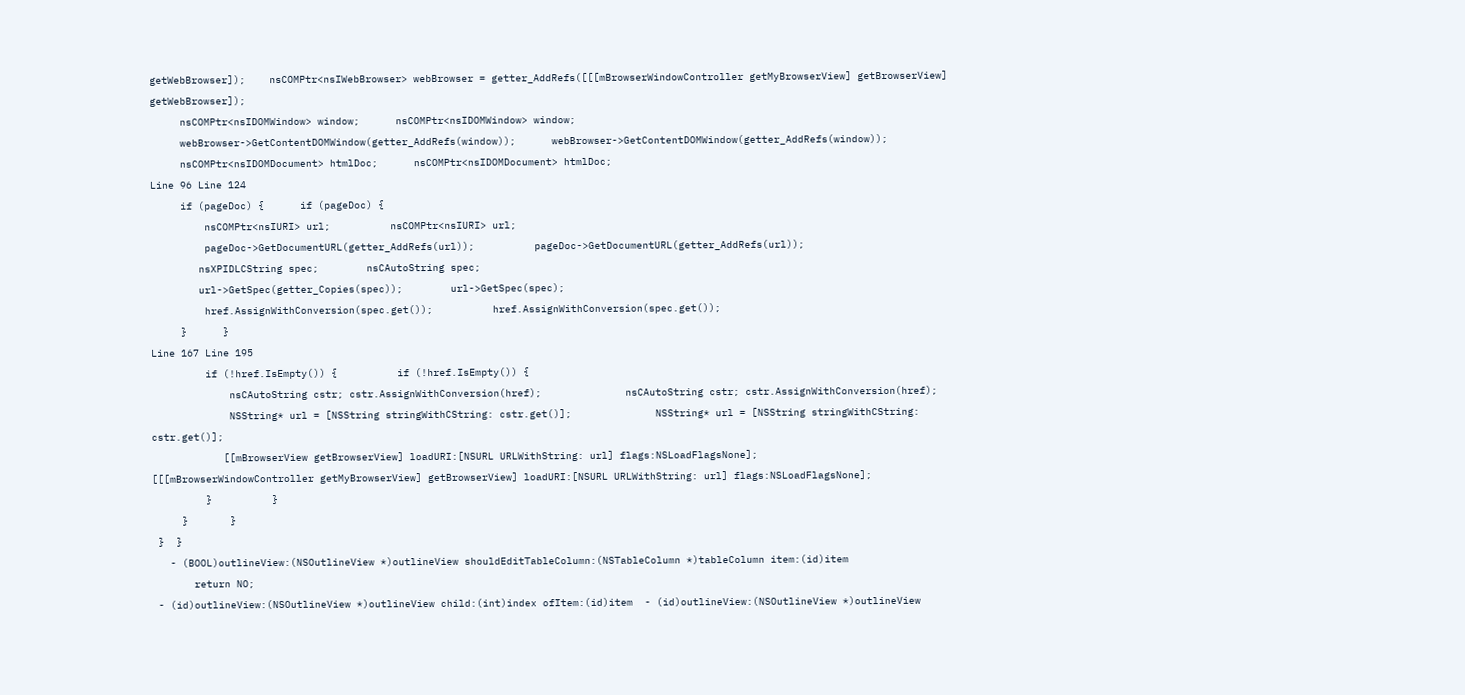getWebBrowser]);    nsCOMPtr<nsIWebBrowser> webBrowser = getter_AddRefs([[[mBrowserWindowController getMyBrowserView] getBrowserView] getWebBrowser]);
     nsCOMPtr<nsIDOMWindow> window;      nsCOMPtr<nsIDOMWindow> window;
     webBrowser->GetContentDOMWindow(getter_AddRefs(window));      webBrowser->GetContentDOMWindow(getter_AddRefs(window));
     nsCOMPtr<nsIDOMDocument> htmlDoc;      nsCOMPtr<nsIDOMDocument> htmlDoc;
Line 96 Line 124
     if (pageDoc) {      if (pageDoc) {
         nsCOMPtr<nsIURI> url;          nsCOMPtr<nsIURI> url;
         pageDoc->GetDocumentURL(getter_AddRefs(url));          pageDoc->GetDocumentURL(getter_AddRefs(url));
        nsXPIDLCString spec;        nsCAutoString spec;
        url->GetSpec(getter_Copies(spec));        url->GetSpec(spec);
         href.AssignWithConversion(spec.get());          href.AssignWithConversion(spec.get());
     }      }
Line 167 Line 195
         if (!href.IsEmpty()) {          if (!href.IsEmpty()) {
             nsCAutoString cstr; cstr.AssignWithConversion(href);              nsCAutoString cstr; cstr.AssignWithConversion(href);
             NSString* url = [NSString stringWithCString: cstr.get()];              NSString* url = [NSString stringWithCString: cstr.get()];
            [[mBrowserView getBrowserView] loadURI:[NSURL URLWithString: url] flags:NSLoadFlagsNone];            [[[mBrowserWindowController getMyBrowserView] getBrowserView] loadURI:[NSURL URLWithString: url] flags:NSLoadFlagsNone];
         }          }
     }       }
 }  }
   - (BOOL)outlineView:(NSOutlineView *)outlineView shouldEditTableColumn:(NSTableColumn *)tableColumn item:(id)item
       return NO;
 - (id)outlineView:(NSOutlineView *)outlineView child:(int)index ofItem:(id)item  - (id)outlineView:(NSOutlineView *)outlineView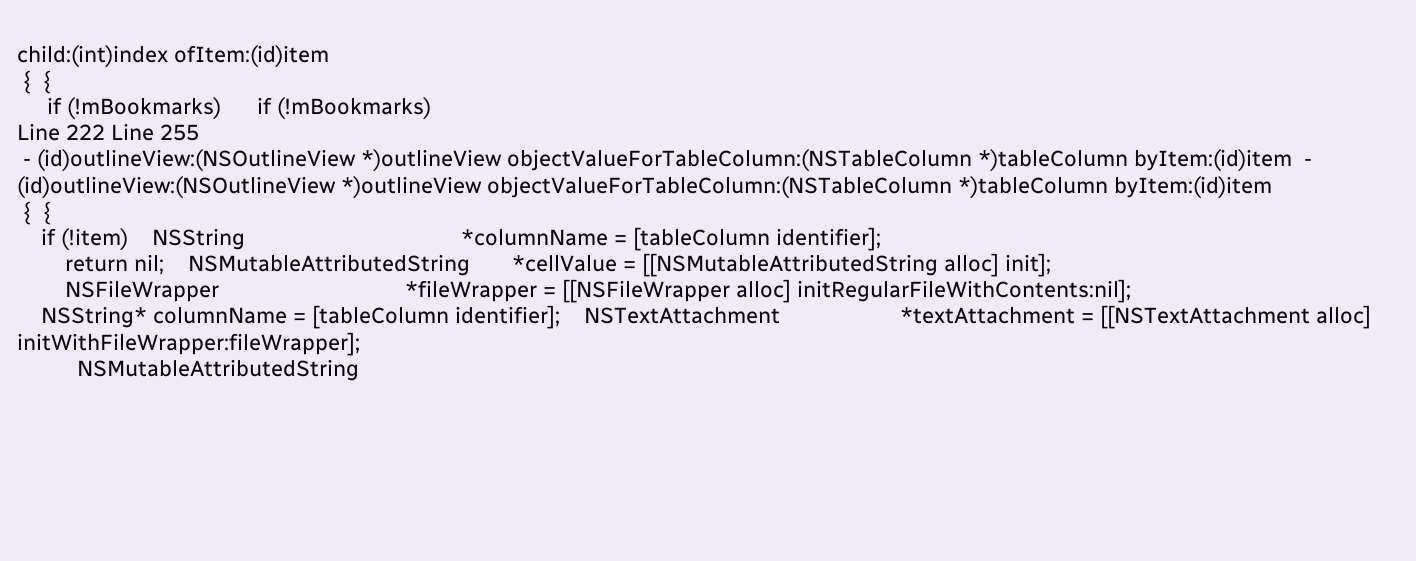child:(int)index ofItem:(id)item
 {  {
     if (!mBookmarks)      if (!mBookmarks)
Line 222 Line 255
 - (id)outlineView:(NSOutlineView *)outlineView objectValueForTableColumn:(NSTableColumn *)tableColumn byItem:(id)item  - (id)outlineView:(NSOutlineView *)outlineView objectValueForTableColumn:(NSTableColumn *)tableColumn byItem:(id)item
 {  {
    if (!item)    NSString                                    *columnName = [tableColumn identifier];
        return nil;    NSMutableAttributedString       *cellValue = [[NSMutableAttributedString alloc] init];
        NSFileWrapper                               *fileWrapper = [[NSFileWrapper alloc] initRegularFileWithContents:nil];
    NSString* columnName = [tableColumn identifier];    NSTextAttachment                    *textAttachment = [[NSTextAttachment alloc] initWithFileWrapper:fileWrapper];
          NSMutableAttributedString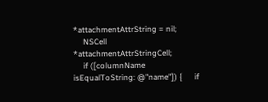*attachmentAttrString = nil;
     NSCell                                              *attachmentAttrStringCell;
     if ([columnName isEqualToString: @"name"]) {      if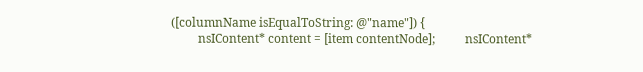([columnName isEqualToString: @"name"]) {
         nsIContent* content = [item contentNode];          nsIContent*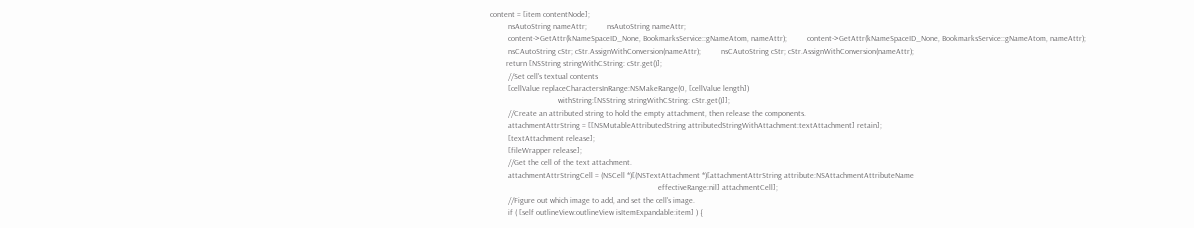content = [item contentNode];
         nsAutoString nameAttr;          nsAutoString nameAttr;
         content->GetAttr(kNameSpaceID_None, BookmarksService::gNameAtom, nameAttr);          content->GetAttr(kNameSpaceID_None, BookmarksService::gNameAtom, nameAttr);
         nsCAutoString cStr; cStr.AssignWithConversion(nameAttr);          nsCAutoString cStr; cStr.AssignWithConversion(nameAttr);
        return [NSString stringWithCString: cStr.get()];
         //Set cell's textual contents
         [cellValue replaceCharactersInRange:NSMakeRange(0, [cellValue length])
                                  withString:[NSString stringWithCString: cStr.get()]];
         //Create an attributed string to hold the empty attachment, then release the components.
         attachmentAttrString = [[NSMutableAttributedString attributedStringWithAttachment:textAttachment] retain];
         [textAttachment release];
         [fileWrapper release];
         //Get the cell of the text attachment.
         attachmentAttrStringCell = (NSCell *)[(NSTextAttachment *)[attachmentAttrString attribute:NSAttachmentAttributeName
                                                                                    effectiveRange:nil] attachmentCell];
         //Figure out which image to add, and set the cell's image.
         if ( [self outlineView:outlineView isItemExpandable:item] ) {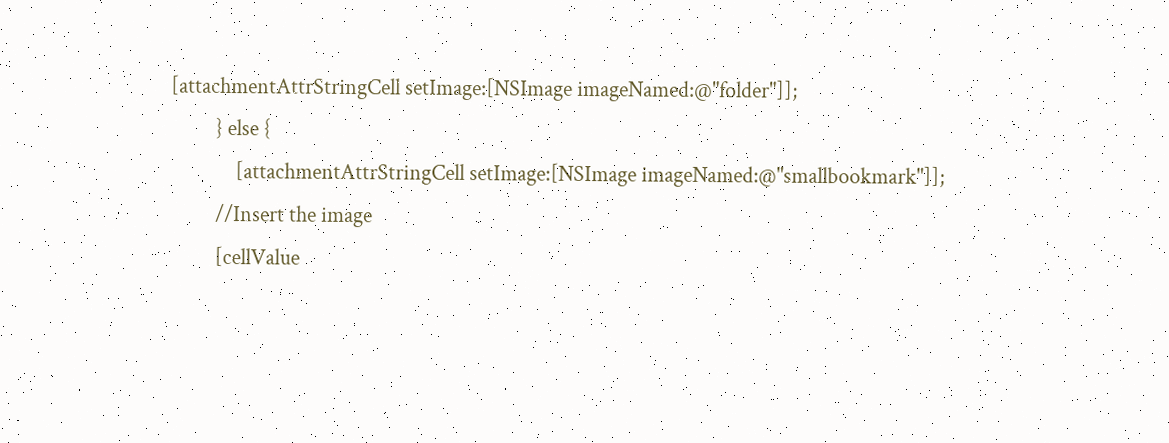[attachmentAttrStringCell setImage:[NSImage imageNamed:@"folder"]];
         } else {
             [attachmentAttrStringCell setImage:[NSImage imageNamed:@"smallbookmark"]];
         //Insert the image
         [cellValue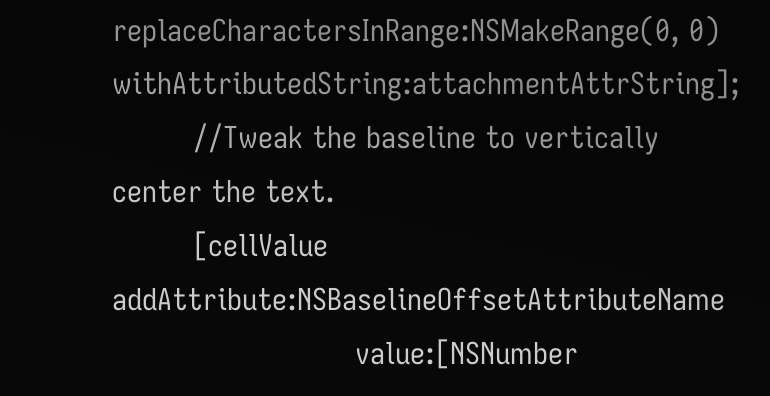replaceCharactersInRange:NSMakeRange(0, 0) withAttributedString:attachmentAttrString];
         //Tweak the baseline to vertically center the text.
         [cellValue addAttribute:NSBaselineOffsetAttributeName
                           value:[NSNumber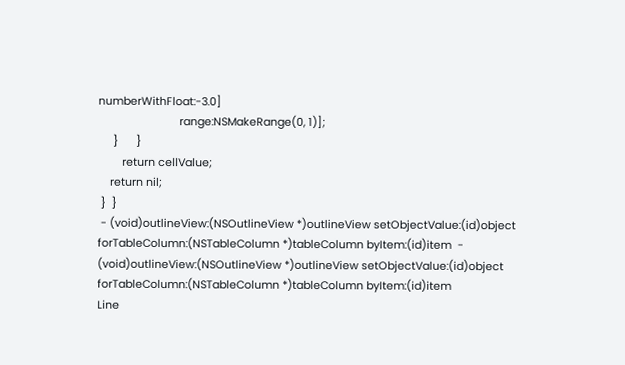numberWithFloat:-3.0]
                           range:NSMakeRange(0, 1)];
     }      }
        return cellValue;
    return nil;
 }  }
 - (void)outlineView:(NSOutlineView *)outlineView setObjectValue:(id)object forTableColumn:(NSTableColumn *)tableColumn byItem:(id)item  - (void)outlineView:(NSOutlineView *)outlineView setObjectValue:(id)object forTableColumn:(NSTableColumn *)tableColumn byItem:(id)item
Line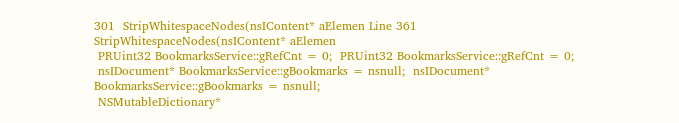301  StripWhitespaceNodes(nsIContent* aElemen Line 361  StripWhitespaceNodes(nsIContent* aElemen
 PRUint32 BookmarksService::gRefCnt = 0;  PRUint32 BookmarksService::gRefCnt = 0;
 nsIDocument* BookmarksService::gBookmarks = nsnull;  nsIDocument* BookmarksService::gBookmarks = nsnull;
 NSMutableDictionary*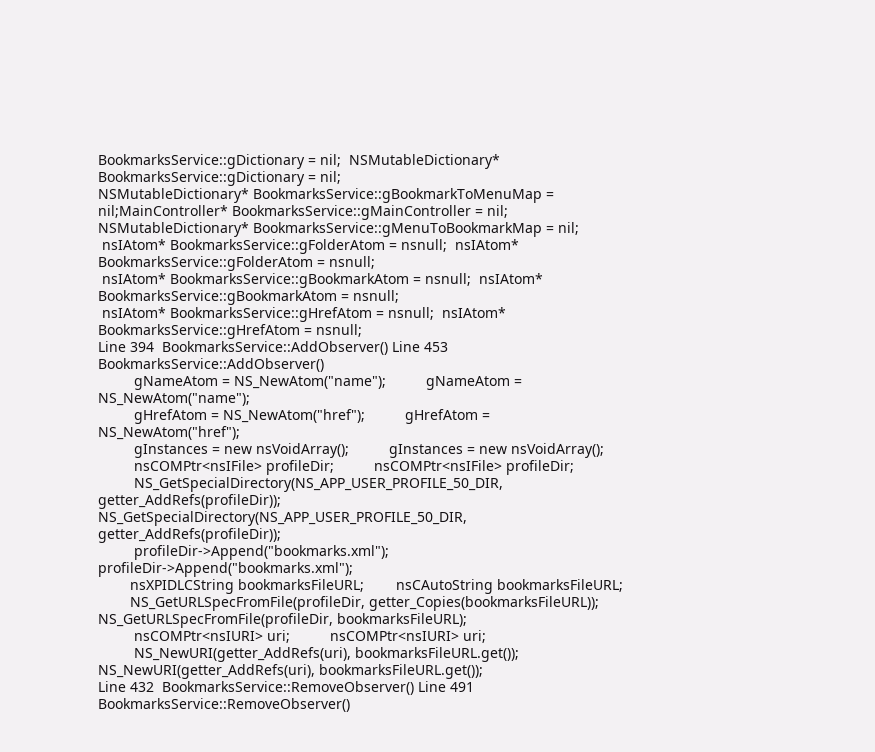BookmarksService::gDictionary = nil;  NSMutableDictionary* BookmarksService::gDictionary = nil;
NSMutableDictionary* BookmarksService::gBookmarkToMenuMap = nil;MainController* BookmarksService::gMainController = nil;
NSMutableDictionary* BookmarksService::gMenuToBookmarkMap = nil;
 nsIAtom* BookmarksService::gFolderAtom = nsnull;  nsIAtom* BookmarksService::gFolderAtom = nsnull;
 nsIAtom* BookmarksService::gBookmarkAtom = nsnull;  nsIAtom* BookmarksService::gBookmarkAtom = nsnull;
 nsIAtom* BookmarksService::gHrefAtom = nsnull;  nsIAtom* BookmarksService::gHrefAtom = nsnull;
Line 394  BookmarksService::AddObserver() Line 453  BookmarksService::AddObserver()
         gNameAtom = NS_NewAtom("name");          gNameAtom = NS_NewAtom("name");
         gHrefAtom = NS_NewAtom("href");          gHrefAtom = NS_NewAtom("href");
         gInstances = new nsVoidArray();          gInstances = new nsVoidArray();
         nsCOMPtr<nsIFile> profileDir;          nsCOMPtr<nsIFile> profileDir;
         NS_GetSpecialDirectory(NS_APP_USER_PROFILE_50_DIR, getter_AddRefs(profileDir));          NS_GetSpecialDirectory(NS_APP_USER_PROFILE_50_DIR, getter_AddRefs(profileDir));
         profileDir->Append("bookmarks.xml");          profileDir->Append("bookmarks.xml");
        nsXPIDLCString bookmarksFileURL;        nsCAutoString bookmarksFileURL;
        NS_GetURLSpecFromFile(profileDir, getter_Copies(bookmarksFileURL));        NS_GetURLSpecFromFile(profileDir, bookmarksFileURL);
         nsCOMPtr<nsIURI> uri;          nsCOMPtr<nsIURI> uri;
         NS_NewURI(getter_AddRefs(uri), bookmarksFileURL.get());          NS_NewURI(getter_AddRefs(uri), bookmarksFileURL.get());
Line 432  BookmarksService::RemoveObserver() Line 491  BookmarksService::RemoveObserver()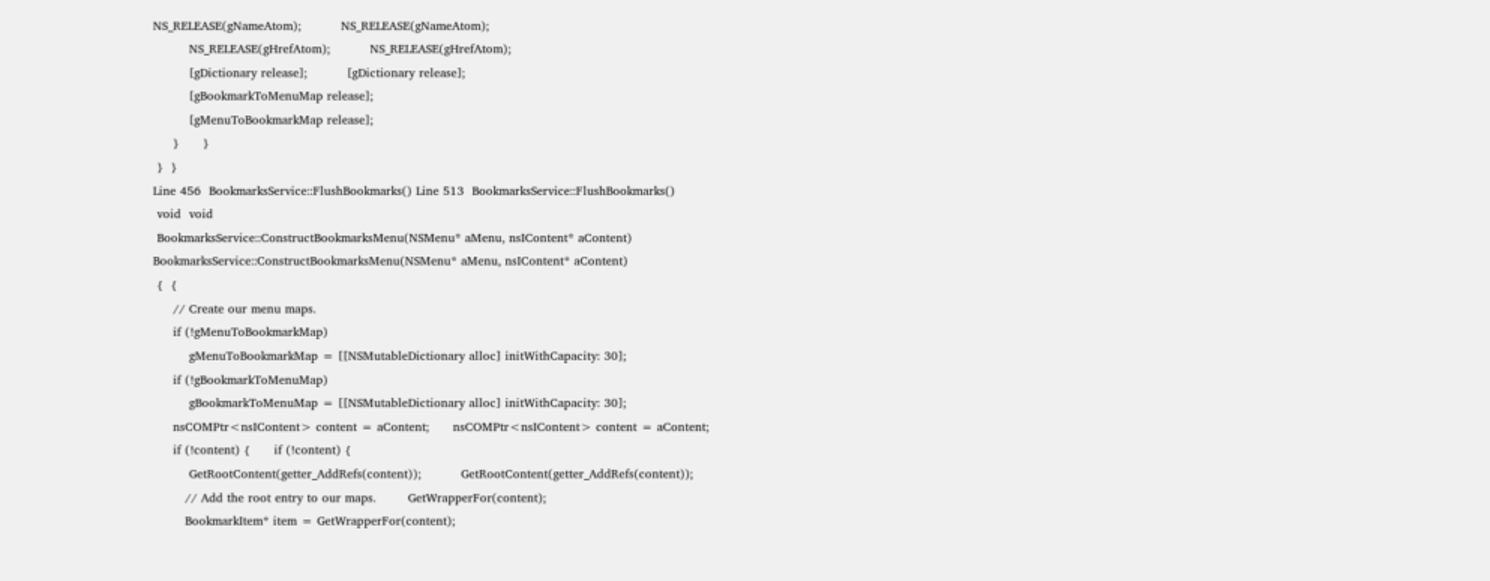NS_RELEASE(gNameAtom);          NS_RELEASE(gNameAtom);
         NS_RELEASE(gHrefAtom);          NS_RELEASE(gHrefAtom);
         [gDictionary release];          [gDictionary release];
         [gBookmarkToMenuMap release];
         [gMenuToBookmarkMap release];
     }      }
 }  }
Line 456  BookmarksService::FlushBookmarks() Line 513  BookmarksService::FlushBookmarks()
 void  void
 BookmarksService::ConstructBookmarksMenu(NSMenu* aMenu, nsIContent* aContent)  BookmarksService::ConstructBookmarksMenu(NSMenu* aMenu, nsIContent* aContent)
 {  {
     // Create our menu maps.
     if (!gMenuToBookmarkMap)
         gMenuToBookmarkMap = [[NSMutableDictionary alloc] initWithCapacity: 30];
     if (!gBookmarkToMenuMap)
         gBookmarkToMenuMap = [[NSMutableDictionary alloc] initWithCapacity: 30];
     nsCOMPtr<nsIContent> content = aContent;      nsCOMPtr<nsIContent> content = aContent;
     if (!content) {      if (!content) {
         GetRootContent(getter_AddRefs(content));          GetRootContent(getter_AddRefs(content));
        // Add the root entry to our maps.        GetWrapperFor(content);
        BookmarkItem* item = GetWrapperFor(content);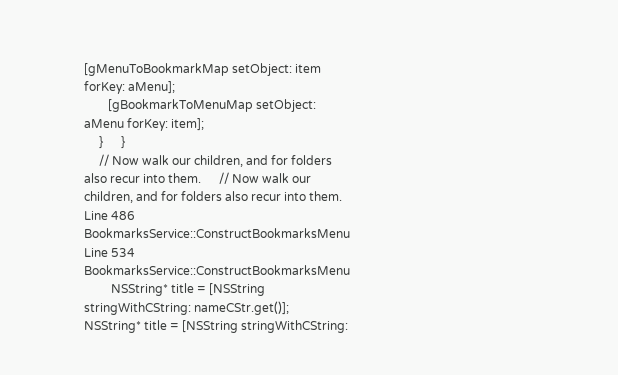[gMenuToBookmarkMap setObject: item forKey: aMenu];
        [gBookmarkToMenuMap setObject: aMenu forKey: item];
     }      }
     // Now walk our children, and for folders also recur into them.      // Now walk our children, and for folders also recur into them.
Line 486  BookmarksService::ConstructBookmarksMenu Line 534  BookmarksService::ConstructBookmarksMenu
         NSString* title = [NSString stringWithCString: nameCStr.get()];          NSString* title = [NSString stringWithCString: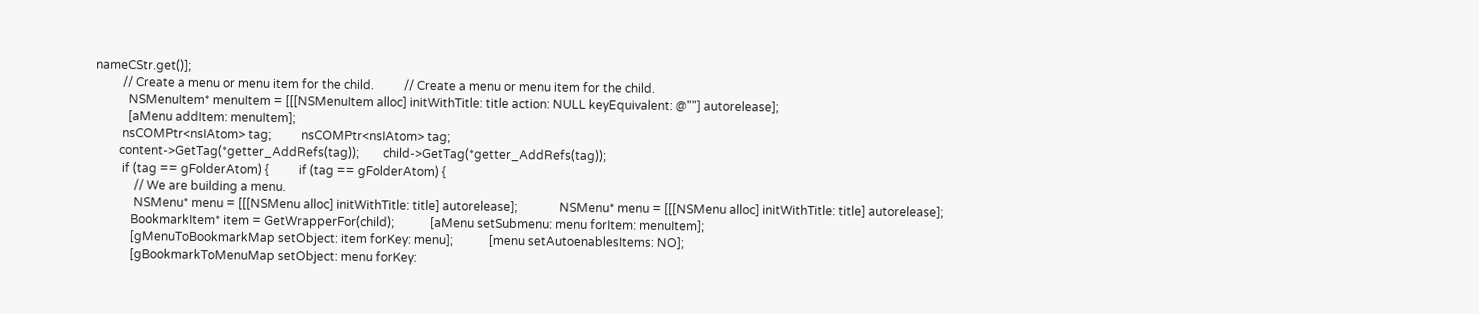nameCStr.get()];
         // Create a menu or menu item for the child.          // Create a menu or menu item for the child.
           NSMenuItem* menuItem = [[[NSMenuItem alloc] initWithTitle: title action: NULL keyEquivalent: @""] autorelease];
           [aMenu addItem: menuItem];
         nsCOMPtr<nsIAtom> tag;          nsCOMPtr<nsIAtom> tag;
        content->GetTag(*getter_AddRefs(tag));        child->GetTag(*getter_AddRefs(tag));
         if (tag == gFolderAtom) {          if (tag == gFolderAtom) {
             // We are building a menu.
             NSMenu* menu = [[[NSMenu alloc] initWithTitle: title] autorelease];              NSMenu* menu = [[[NSMenu alloc] initWithTitle: title] autorelease];
            BookmarkItem* item = GetWrapperFor(child);            [aMenu setSubmenu: menu forItem: menuItem];
            [gMenuToBookmarkMap setObject: item forKey: menu];            [menu setAutoenablesItems: NO];
            [gBookmarkToMenuMap setObject: menu forKey: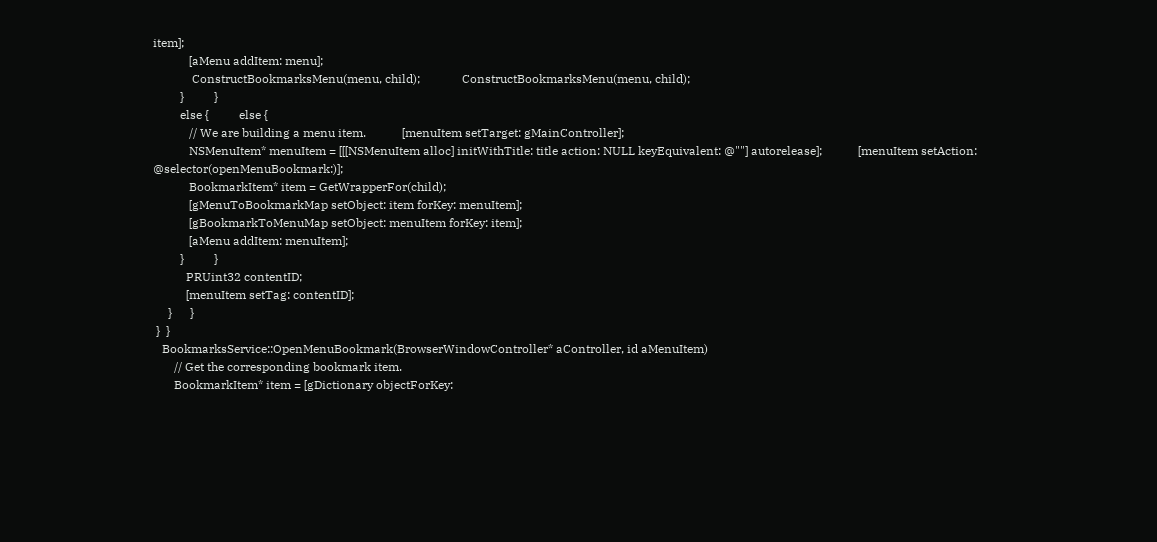item];
            [aMenu addItem: menu];
             ConstructBookmarksMenu(menu, child);              ConstructBookmarksMenu(menu, child);
         }          }
         else {          else {
            // We are building a menu item.            [menuItem setTarget: gMainController];
            NSMenuItem* menuItem = [[[NSMenuItem alloc] initWithTitle: title action: NULL keyEquivalent: @""] autorelease];            [menuItem setAction: @selector(openMenuBookmark:)];
            BookmarkItem* item = GetWrapperFor(child);
            [gMenuToBookmarkMap setObject: item forKey: menuItem];
            [gBookmarkToMenuMap setObject: menuItem forKey: item];
            [aMenu addItem: menuItem];
         }          }
           PRUint32 contentID;
           [menuItem setTag: contentID];
     }      }
 }  }
   BookmarksService::OpenMenuBookmark(BrowserWindowController* aController, id aMenuItem)
       // Get the corresponding bookmark item.
       BookmarkItem* item = [gDictionary objectForKey: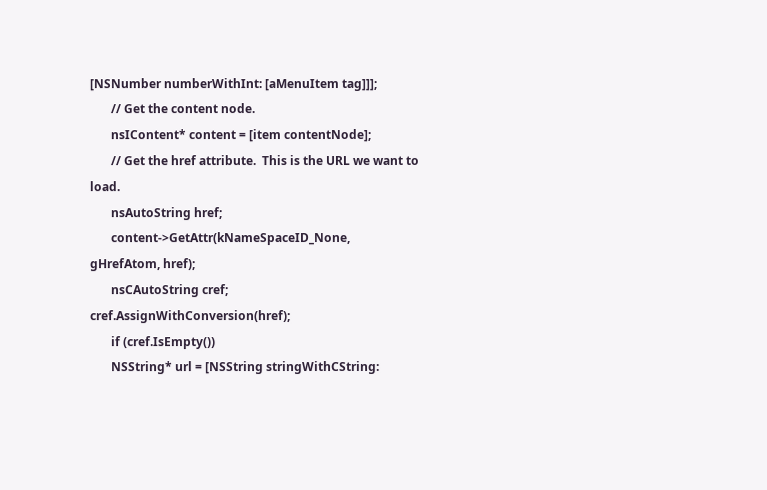[NSNumber numberWithInt: [aMenuItem tag]]];
       // Get the content node.
       nsIContent* content = [item contentNode];
       // Get the href attribute.  This is the URL we want to load.
       nsAutoString href;
       content->GetAttr(kNameSpaceID_None, gHrefAtom, href);
       nsCAutoString cref; cref.AssignWithConversion(href);
       if (cref.IsEmpty())
       NSString* url = [NSString stringWithCString: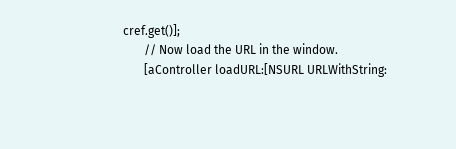cref.get()];
       // Now load the URL in the window.
       [aController loadURL:[NSURL URLWithString: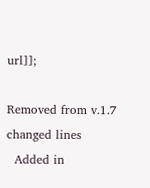url]];

Removed from v.1.7
changed lines
  Added in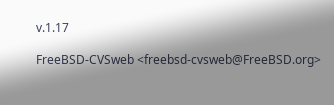v.1.17

FreeBSD-CVSweb <freebsd-cvsweb@FreeBSD.org>